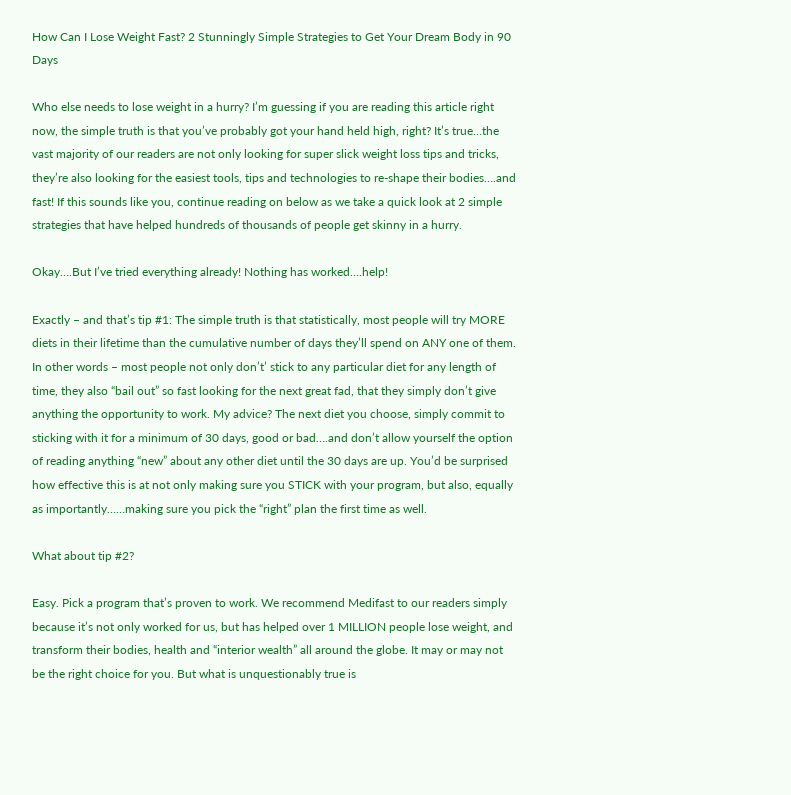How Can I Lose Weight Fast? 2 Stunningly Simple Strategies to Get Your Dream Body in 90 Days

Who else needs to lose weight in a hurry? I’m guessing if you are reading this article right now, the simple truth is that you’ve probably got your hand held high, right? It’s true…the vast majority of our readers are not only looking for super slick weight loss tips and tricks, they’re also looking for the easiest tools, tips and technologies to re-shape their bodies….and fast! If this sounds like you, continue reading on below as we take a quick look at 2 simple strategies that have helped hundreds of thousands of people get skinny in a hurry.

Okay….But I’ve tried everything already! Nothing has worked….help!

Exactly – and that’s tip #1: The simple truth is that statistically, most people will try MORE diets in their lifetime than the cumulative number of days they’ll spend on ANY one of them. In other words – most people not only don’t’ stick to any particular diet for any length of time, they also “bail out” so fast looking for the next great fad, that they simply don’t give anything the opportunity to work. My advice? The next diet you choose, simply commit to sticking with it for a minimum of 30 days, good or bad….and don’t allow yourself the option of reading anything “new” about any other diet until the 30 days are up. You’d be surprised how effective this is at not only making sure you STICK with your program, but also, equally as importantly……making sure you pick the “right” plan the first time as well.

What about tip #2?

Easy. Pick a program that’s proven to work. We recommend Medifast to our readers simply because it’s not only worked for us, but has helped over 1 MILLION people lose weight, and transform their bodies, health and “interior wealth” all around the globe. It may or may not be the right choice for you. But what is unquestionably true is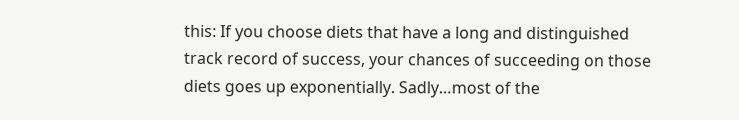this: If you choose diets that have a long and distinguished track record of success, your chances of succeeding on those diets goes up exponentially. Sadly…most of the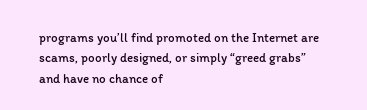programs you’ll find promoted on the Internet are scams, poorly designed, or simply “greed grabs” and have no chance of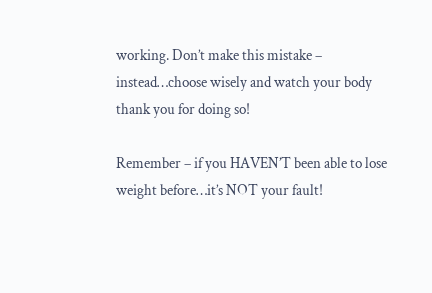working. Don’t make this mistake – instead…choose wisely and watch your body thank you for doing so!

Remember – if you HAVEN’T been able to lose weight before…it’s NOT your fault!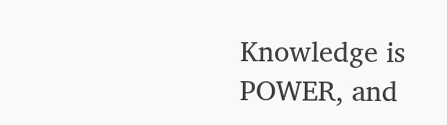Knowledge is POWER, and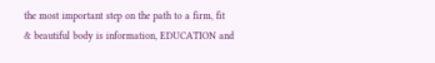the most important step on the path to a firm, fit & beautiful body is information, EDUCATION and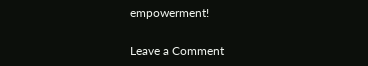empowerment!

Leave a Comment